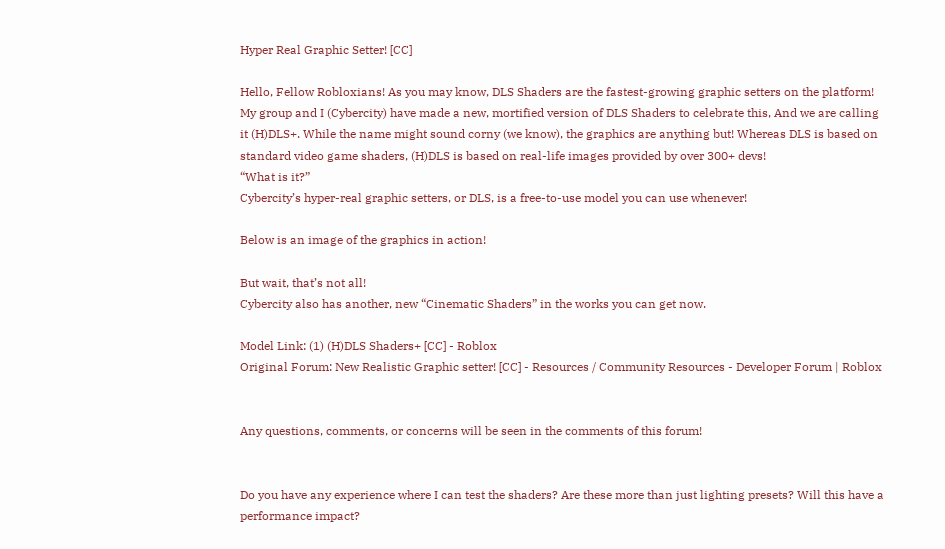Hyper Real Graphic Setter! [CC]

Hello, Fellow Robloxians! As you may know, DLS Shaders are the fastest-growing graphic setters on the platform! My group and I (Cybercity) have made a new, mortified version of DLS Shaders to celebrate this, And we are calling it (H)DLS+. While the name might sound corny (we know), the graphics are anything but! Whereas DLS is based on standard video game shaders, (H)DLS is based on real-life images provided by over 300+ devs!
“What is it?”
Cybercity’s hyper-real graphic setters, or DLS, is a free-to-use model you can use whenever!

Below is an image of the graphics in action!

But wait, that’s not all!
Cybercity also has another, new “Cinematic Shaders” in the works you can get now.

Model Link: (1) (H)DLS Shaders+ [CC] - Roblox
Original Forum: New Realistic Graphic setter! [CC] - Resources / Community Resources - Developer Forum | Roblox


Any questions, comments, or concerns will be seen in the comments of this forum!


Do you have any experience where I can test the shaders? Are these more than just lighting presets? Will this have a performance impact?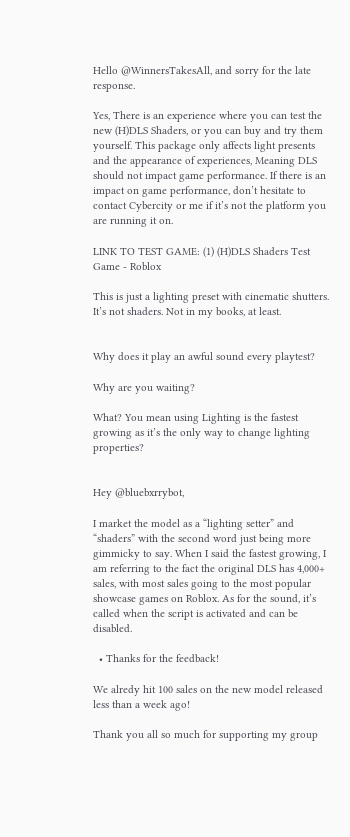Hello @WinnersTakesAll, and sorry for the late response.

Yes, There is an experience where you can test the new (H)DLS Shaders, or you can buy and try them yourself. This package only affects light presents and the appearance of experiences, Meaning DLS should not impact game performance. If there is an impact on game performance, don’t hesitate to contact Cybercity or me if it’s not the platform you are running it on.

LINK TO TEST GAME: (1) (H)DLS Shaders Test Game - Roblox

This is just a lighting preset with cinematic shutters.
It’s not shaders. Not in my books, at least.


Why does it play an awful sound every playtest?

Why are you waiting?

What? You mean using Lighting is the fastest growing as it’s the only way to change lighting properties?


Hey @bluebxrrybot,

I market the model as a “lighting setter” and “shaders” with the second word just being more gimmicky to say. When I said the fastest growing, I am referring to the fact the original DLS has 4,000+ sales, with most sales going to the most popular showcase games on Roblox. As for the sound, it’s called when the script is activated and can be disabled.

  • Thanks for the feedback!

We alredy hit 100 sales on the new model released less than a week ago!

Thank you all so much for supporting my group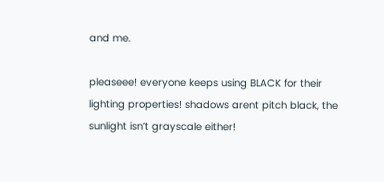and me.

pleaseee! everyone keeps using BLACK for their lighting properties! shadows arent pitch black, the sunlight isn’t grayscale either!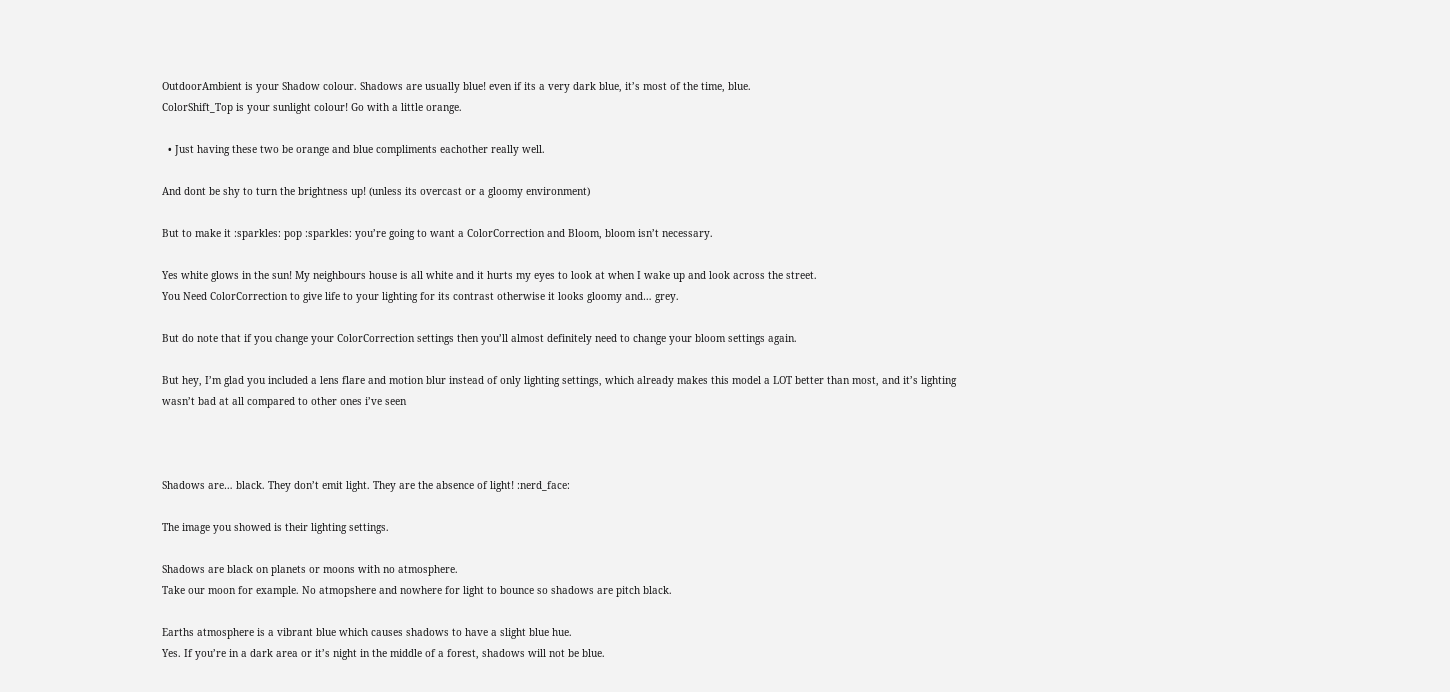OutdoorAmbient is your Shadow colour. Shadows are usually blue! even if its a very dark blue, it’s most of the time, blue.
ColorShift_Top is your sunlight colour! Go with a little orange.

  • Just having these two be orange and blue compliments eachother really well.

And dont be shy to turn the brightness up! (unless its overcast or a gloomy environment)

But to make it :sparkles: pop :sparkles: you’re going to want a ColorCorrection and Bloom, bloom isn’t necessary.

Yes white glows in the sun! My neighbours house is all white and it hurts my eyes to look at when I wake up and look across the street.
You Need ColorCorrection to give life to your lighting for its contrast otherwise it looks gloomy and… grey.

But do note that if you change your ColorCorrection settings then you’ll almost definitely need to change your bloom settings again.

But hey, I’m glad you included a lens flare and motion blur instead of only lighting settings, which already makes this model a LOT better than most, and it’s lighting wasn’t bad at all compared to other ones i’ve seen



Shadows are… black. They don’t emit light. They are the absence of light! :nerd_face:

The image you showed is their lighting settings.

Shadows are black on planets or moons with no atmosphere.
Take our moon for example. No atmopshere and nowhere for light to bounce so shadows are pitch black.

Earths atmosphere is a vibrant blue which causes shadows to have a slight blue hue.
Yes. If you’re in a dark area or it’s night in the middle of a forest, shadows will not be blue.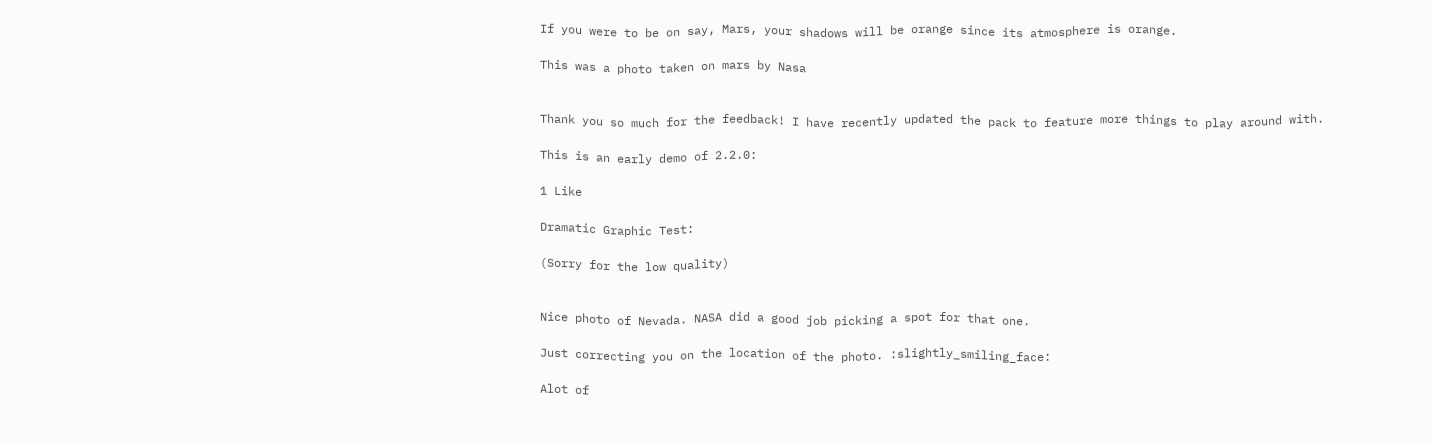If you were to be on say, Mars, your shadows will be orange since its atmosphere is orange.

This was a photo taken on mars by Nasa


Thank you so much for the feedback! I have recently updated the pack to feature more things to play around with.

This is an early demo of 2.2.0:

1 Like

Dramatic Graphic Test:

(Sorry for the low quality)


Nice photo of Nevada. NASA did a good job picking a spot for that one.

Just correcting you on the location of the photo. :slightly_smiling_face:

Alot of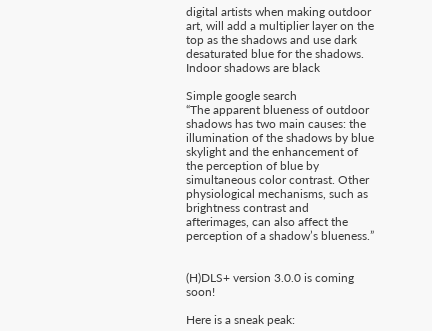digital artists when making outdoor art, will add a multiplier layer on the top as the shadows and use dark desaturated blue for the shadows.
Indoor shadows are black

Simple google search
“The apparent blueness of outdoor shadows has two main causes: the illumination of the shadows by blue skylight and the enhancement of the perception of blue by simultaneous color contrast. Other physiological mechanisms, such as brightness contrast and afterimages, can also affect the perception of a shadow’s blueness.”


(H)DLS+ version 3.0.0 is coming soon!

Here is a sneak peak: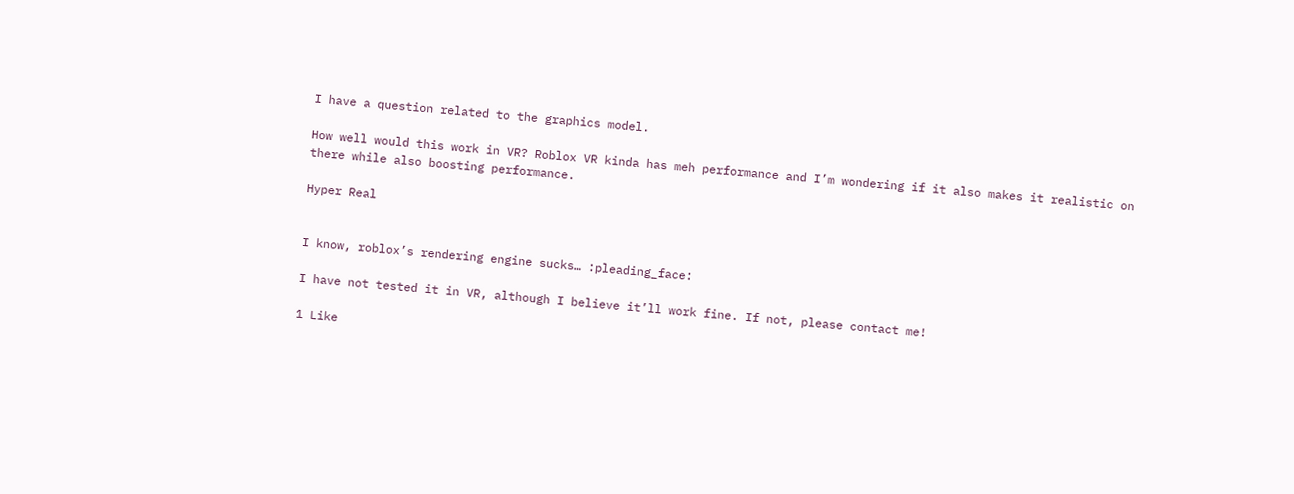I have a question related to the graphics model.

How well would this work in VR? Roblox VR kinda has meh performance and I’m wondering if it also makes it realistic on there while also boosting performance.

Hyper Real


I know, roblox’s rendering engine sucks… :pleading_face:

I have not tested it in VR, although I believe it’ll work fine. If not, please contact me!

1 Like